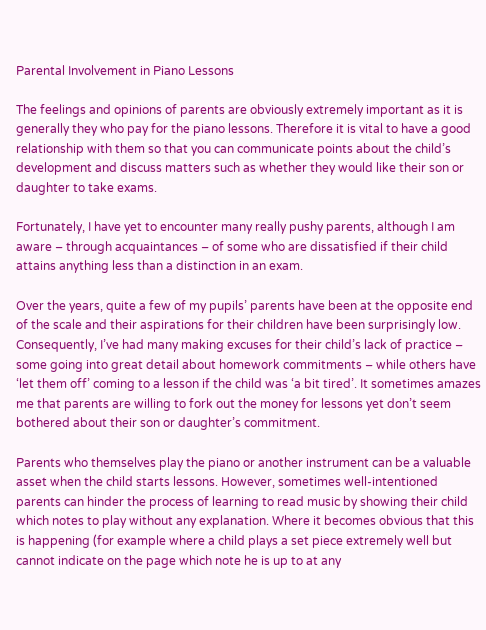Parental Involvement in Piano Lessons

The feelings and opinions of parents are obviously extremely important as it is generally they who pay for the piano lessons. Therefore it is vital to have a good relationship with them so that you can communicate points about the child’s development and discuss matters such as whether they would like their son or daughter to take exams.

Fortunately, I have yet to encounter many really pushy parents, although I am aware – through acquaintances – of some who are dissatisfied if their child attains anything less than a distinction in an exam.

Over the years, quite a few of my pupils’ parents have been at the opposite end of the scale and their aspirations for their children have been surprisingly low. Consequently, I’ve had many making excuses for their child’s lack of practice – some going into great detail about homework commitments – while others have ‘let them off’ coming to a lesson if the child was ‘a bit tired’. It sometimes amazes me that parents are willing to fork out the money for lessons yet don’t seem bothered about their son or daughter’s commitment.

Parents who themselves play the piano or another instrument can be a valuable asset when the child starts lessons. However, sometimes well-intentioned parents can hinder the process of learning to read music by showing their child which notes to play without any explanation. Where it becomes obvious that this is happening (for example where a child plays a set piece extremely well but cannot indicate on the page which note he is up to at any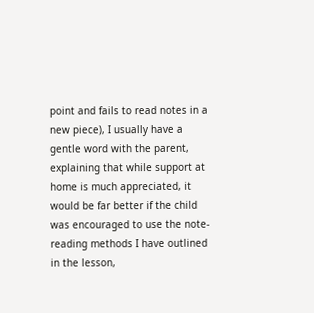point and fails to read notes in a new piece), I usually have a gentle word with the parent, explaining that while support at home is much appreciated, it would be far better if the child was encouraged to use the note-reading methods I have outlined in the lesson,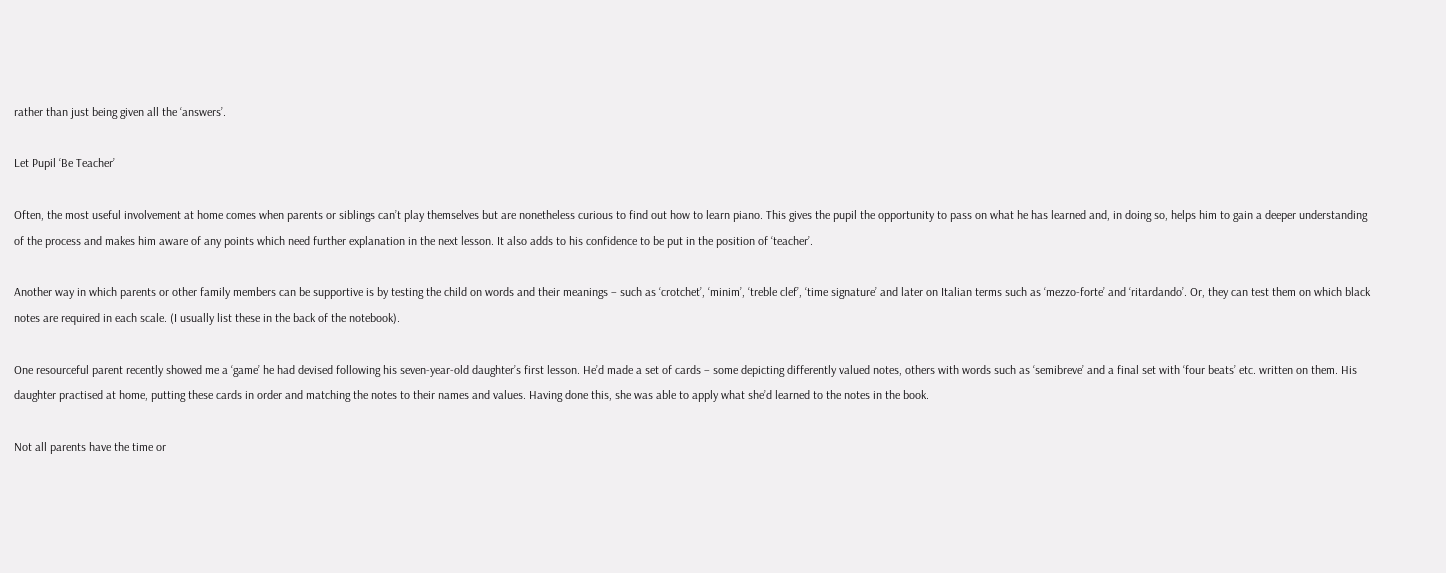rather than just being given all the ‘answers’.

Let Pupil ‘Be Teacher’

Often, the most useful involvement at home comes when parents or siblings can’t play themselves but are nonetheless curious to find out how to learn piano. This gives the pupil the opportunity to pass on what he has learned and, in doing so, helps him to gain a deeper understanding of the process and makes him aware of any points which need further explanation in the next lesson. It also adds to his confidence to be put in the position of ‘teacher’.

Another way in which parents or other family members can be supportive is by testing the child on words and their meanings – such as ‘crotchet’, ‘minim’, ‘treble clef’, ‘time signature’ and later on Italian terms such as ‘mezzo-forte’ and ‘ritardando’. Or, they can test them on which black notes are required in each scale. (I usually list these in the back of the notebook).

One resourceful parent recently showed me a ‘game’ he had devised following his seven-year-old daughter’s first lesson. He’d made a set of cards – some depicting differently valued notes, others with words such as ‘semibreve’ and a final set with ‘four beats’ etc. written on them. His daughter practised at home, putting these cards in order and matching the notes to their names and values. Having done this, she was able to apply what she’d learned to the notes in the book.

Not all parents have the time or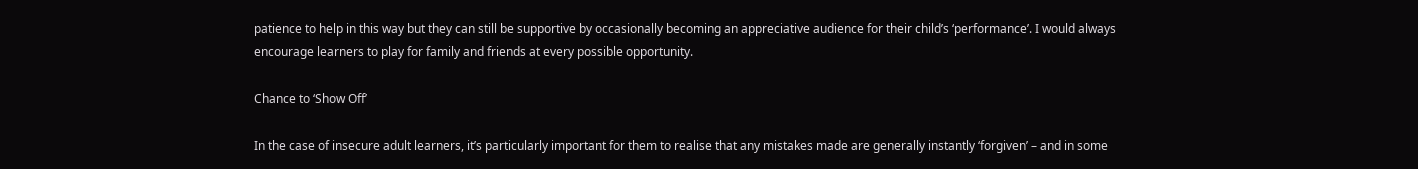patience to help in this way but they can still be supportive by occasionally becoming an appreciative audience for their child’s ‘performance’. I would always encourage learners to play for family and friends at every possible opportunity.

Chance to ‘Show Off’

In the case of insecure adult learners, it’s particularly important for them to realise that any mistakes made are generally instantly ‘forgiven’ – and in some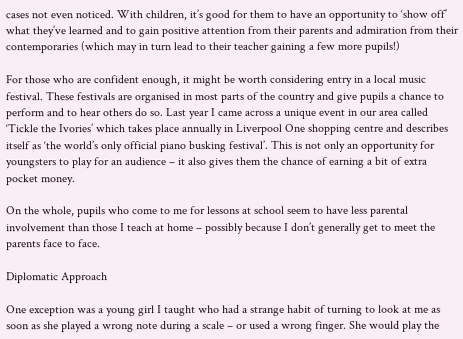cases not even noticed. With children, it’s good for them to have an opportunity to ‘show off’ what they’ve learned and to gain positive attention from their parents and admiration from their contemporaries (which may in turn lead to their teacher gaining a few more pupils!)

For those who are confident enough, it might be worth considering entry in a local music festival. These festivals are organised in most parts of the country and give pupils a chance to perform and to hear others do so. Last year I came across a unique event in our area called ‘Tickle the Ivories’ which takes place annually in Liverpool One shopping centre and describes itself as ‘the world’s only official piano busking festival’. This is not only an opportunity for youngsters to play for an audience – it also gives them the chance of earning a bit of extra pocket money.

On the whole, pupils who come to me for lessons at school seem to have less parental involvement than those I teach at home – possibly because I don’t generally get to meet the parents face to face.

Diplomatic Approach

One exception was a young girl I taught who had a strange habit of turning to look at me as soon as she played a wrong note during a scale – or used a wrong finger. She would play the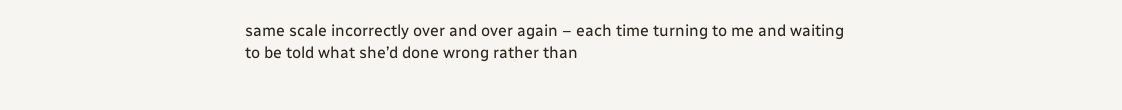same scale incorrectly over and over again – each time turning to me and waiting to be told what she’d done wrong rather than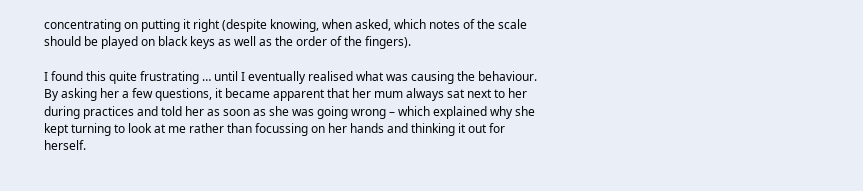concentrating on putting it right (despite knowing, when asked, which notes of the scale should be played on black keys as well as the order of the fingers).

I found this quite frustrating … until I eventually realised what was causing the behaviour. By asking her a few questions, it became apparent that her mum always sat next to her during practices and told her as soon as she was going wrong – which explained why she kept turning to look at me rather than focussing on her hands and thinking it out for herself.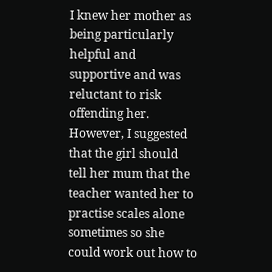I knew her mother as being particularly helpful and supportive and was reluctant to risk offending her. However, I suggested that the girl should tell her mum that the teacher wanted her to practise scales alone sometimes so she could work out how to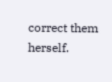correct them herself.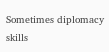Sometimes diplomacy skills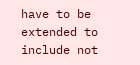have to be extended to include not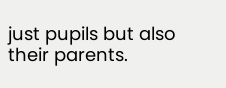just pupils but also their parents.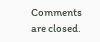Comments are closed.